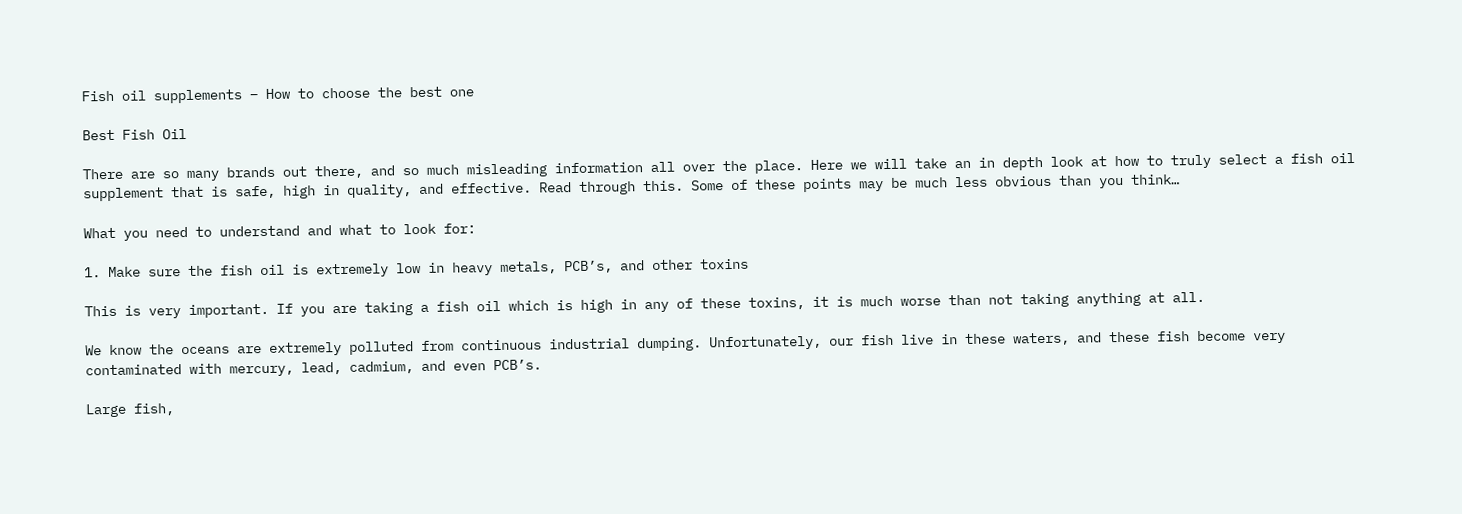Fish oil supplements – How to choose the best one

Best Fish Oil

There are so many brands out there, and so much misleading information all over the place. Here we will take an in depth look at how to truly select a fish oil supplement that is safe, high in quality, and effective. Read through this. Some of these points may be much less obvious than you think…

What you need to understand and what to look for:

1. Make sure the fish oil is extremely low in heavy metals, PCB’s, and other toxins

This is very important. If you are taking a fish oil which is high in any of these toxins, it is much worse than not taking anything at all.

We know the oceans are extremely polluted from continuous industrial dumping. Unfortunately, our fish live in these waters, and these fish become very contaminated with mercury, lead, cadmium, and even PCB’s.

Large fish,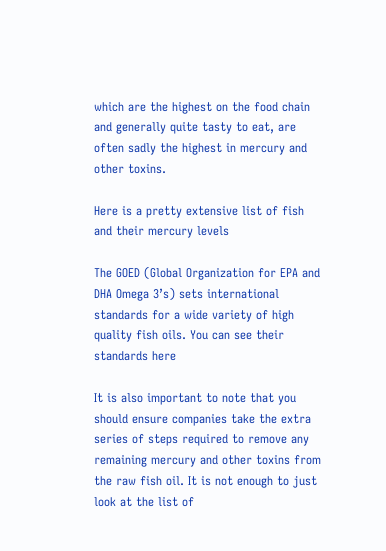which are the highest on the food chain and generally quite tasty to eat, are often sadly the highest in mercury and other toxins.

Here is a pretty extensive list of fish and their mercury levels

The GOED (Global Organization for EPA and DHA Omega 3’s) sets international standards for a wide variety of high quality fish oils. You can see their standards here

It is also important to note that you should ensure companies take the extra series of steps required to remove any remaining mercury and other toxins from the raw fish oil. It is not enough to just look at the list of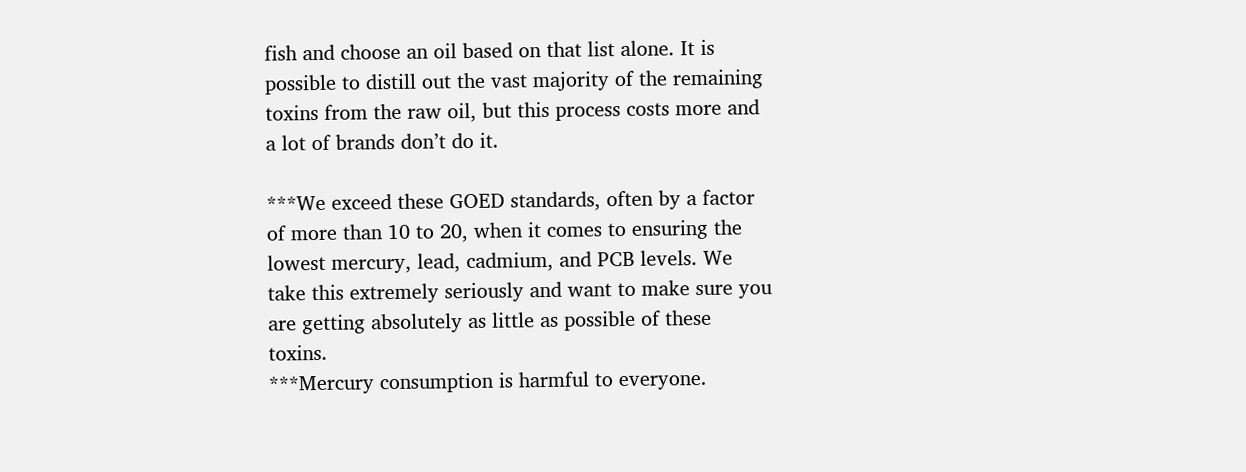fish and choose an oil based on that list alone. It is possible to distill out the vast majority of the remaining toxins from the raw oil, but this process costs more and a lot of brands don’t do it.

***We exceed these GOED standards, often by a factor of more than 10 to 20, when it comes to ensuring the lowest mercury, lead, cadmium, and PCB levels. We take this extremely seriously and want to make sure you are getting absolutely as little as possible of these toxins.
***Mercury consumption is harmful to everyone.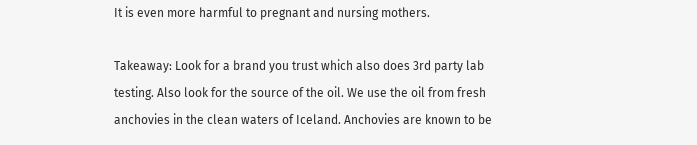It is even more harmful to pregnant and nursing mothers.

Takeaway: Look for a brand you trust which also does 3rd party lab testing. Also look for the source of the oil. We use the oil from fresh anchovies in the clean waters of Iceland. Anchovies are known to be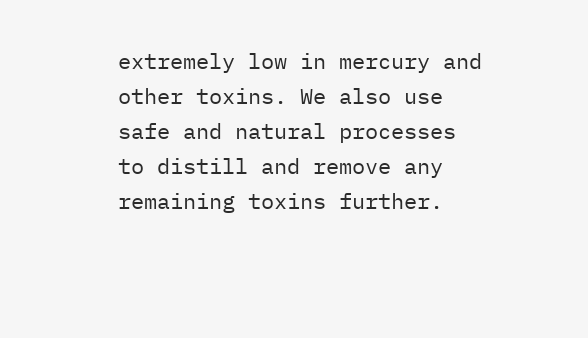extremely low in mercury and other toxins. We also use safe and natural processes to distill and remove any remaining toxins further.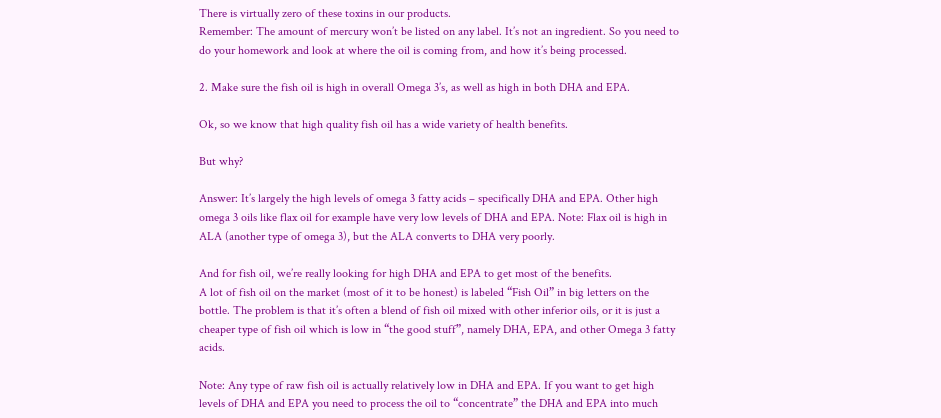There is virtually zero of these toxins in our products.
Remember: The amount of mercury won’t be listed on any label. It’s not an ingredient. So you need to do your homework and look at where the oil is coming from, and how it’s being processed.

2. Make sure the fish oil is high in overall Omega 3’s, as well as high in both DHA and EPA.

Ok, so we know that high quality fish oil has a wide variety of health benefits.

But why?

Answer: It’s largely the high levels of omega 3 fatty acids – specifically DHA and EPA. Other high omega 3 oils like flax oil for example have very low levels of DHA and EPA. Note: Flax oil is high in ALA (another type of omega 3), but the ALA converts to DHA very poorly.

And for fish oil, we’re really looking for high DHA and EPA to get most of the benefits.
A lot of fish oil on the market (most of it to be honest) is labeled “Fish Oil” in big letters on the bottle. The problem is that it’s often a blend of fish oil mixed with other inferior oils, or it is just a cheaper type of fish oil which is low in “the good stuff”, namely DHA, EPA, and other Omega 3 fatty acids.

Note: Any type of raw fish oil is actually relatively low in DHA and EPA. If you want to get high levels of DHA and EPA you need to process the oil to “concentrate” the DHA and EPA into much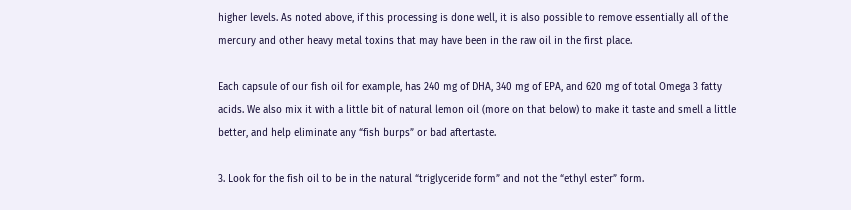higher levels. As noted above, if this processing is done well, it is also possible to remove essentially all of the mercury and other heavy metal toxins that may have been in the raw oil in the first place.

Each capsule of our fish oil for example, has 240 mg of DHA, 340 mg of EPA, and 620 mg of total Omega 3 fatty acids. We also mix it with a little bit of natural lemon oil (more on that below) to make it taste and smell a little better, and help eliminate any “fish burps” or bad aftertaste.

3. Look for the fish oil to be in the natural “triglyceride form” and not the “ethyl ester” form.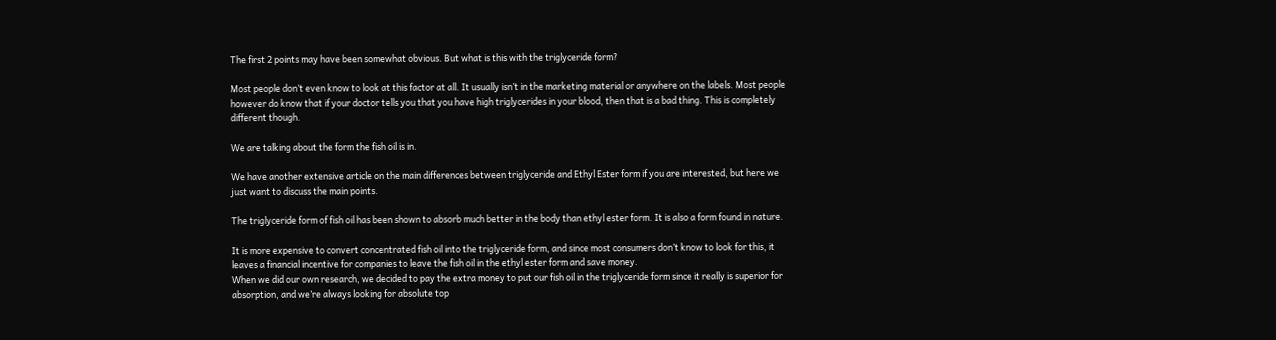The first 2 points may have been somewhat obvious. But what is this with the triglyceride form?

Most people don’t even know to look at this factor at all. It usually isn’t in the marketing material or anywhere on the labels. Most people however do know that if your doctor tells you that you have high triglycerides in your blood, then that is a bad thing. This is completely different though.

We are talking about the form the fish oil is in.

We have another extensive article on the main differences between triglyceride and Ethyl Ester form if you are interested, but here we just want to discuss the main points.

The triglyceride form of fish oil has been shown to absorb much better in the body than ethyl ester form. It is also a form found in nature.

It is more expensive to convert concentrated fish oil into the triglyceride form, and since most consumers don’t know to look for this, it leaves a financial incentive for companies to leave the fish oil in the ethyl ester form and save money.
When we did our own research, we decided to pay the extra money to put our fish oil in the triglyceride form since it really is superior for absorption, and we’re always looking for absolute top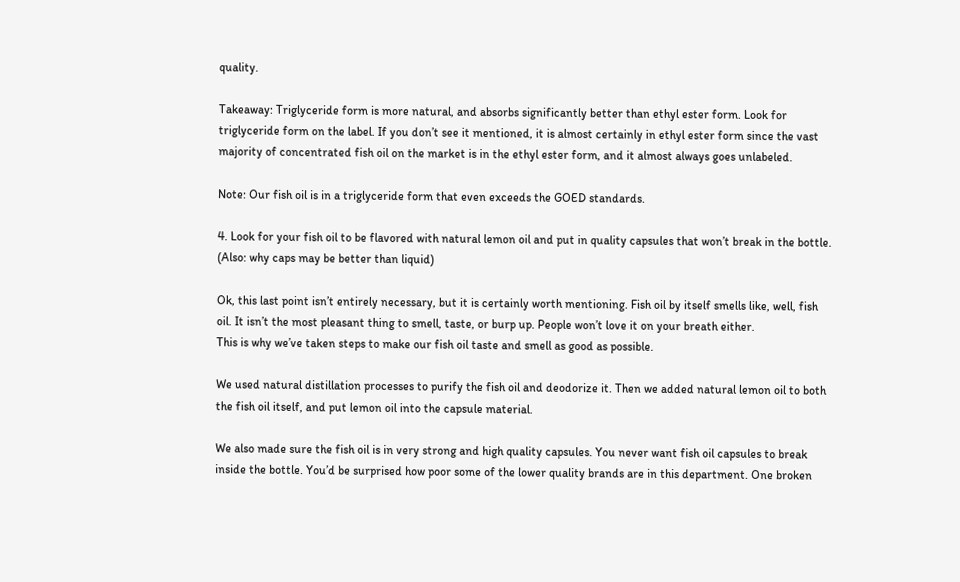quality.

Takeaway: Triglyceride form is more natural, and absorbs significantly better than ethyl ester form. Look for triglyceride form on the label. If you don’t see it mentioned, it is almost certainly in ethyl ester form since the vast majority of concentrated fish oil on the market is in the ethyl ester form, and it almost always goes unlabeled.

Note: Our fish oil is in a triglyceride form that even exceeds the GOED standards.

4. Look for your fish oil to be flavored with natural lemon oil and put in quality capsules that won’t break in the bottle. (Also: why caps may be better than liquid)

Ok, this last point isn’t entirely necessary, but it is certainly worth mentioning. Fish oil by itself smells like, well, fish oil. It isn’t the most pleasant thing to smell, taste, or burp up. People won’t love it on your breath either.
This is why we’ve taken steps to make our fish oil taste and smell as good as possible.

We used natural distillation processes to purify the fish oil and deodorize it. Then we added natural lemon oil to both the fish oil itself, and put lemon oil into the capsule material.

We also made sure the fish oil is in very strong and high quality capsules. You never want fish oil capsules to break inside the bottle. You’d be surprised how poor some of the lower quality brands are in this department. One broken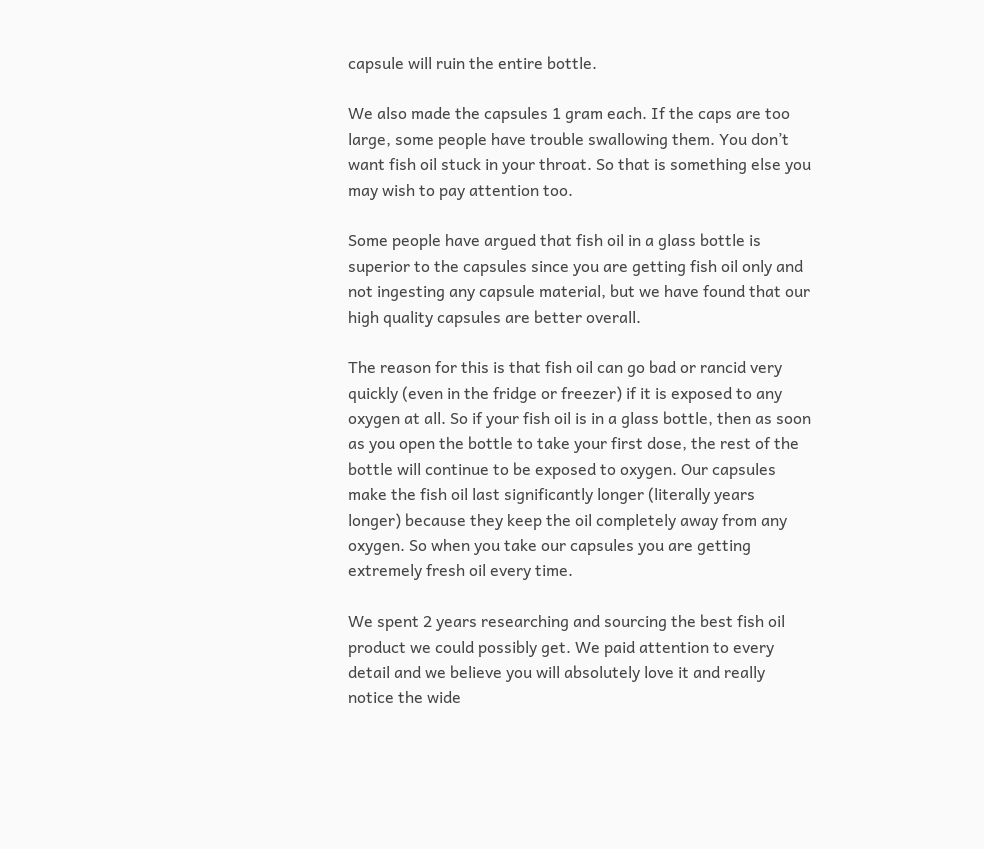capsule will ruin the entire bottle.

We also made the capsules 1 gram each. If the caps are too large, some people have trouble swallowing them. You don’t want fish oil stuck in your throat. So that is something else you may wish to pay attention too.

Some people have argued that fish oil in a glass bottle is superior to the capsules since you are getting fish oil only and not ingesting any capsule material, but we have found that our high quality capsules are better overall.

The reason for this is that fish oil can go bad or rancid very quickly (even in the fridge or freezer) if it is exposed to any oxygen at all. So if your fish oil is in a glass bottle, then as soon as you open the bottle to take your first dose, the rest of the bottle will continue to be exposed to oxygen. Our capsules make the fish oil last significantly longer (literally years longer) because they keep the oil completely away from any oxygen. So when you take our capsules you are getting extremely fresh oil every time.

We spent 2 years researching and sourcing the best fish oil product we could possibly get. We paid attention to every detail and we believe you will absolutely love it and really notice the wide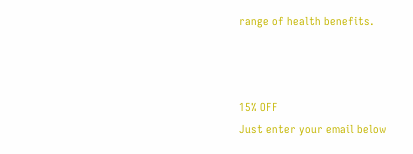range of health benefits.



15% OFF
Just enter your email below